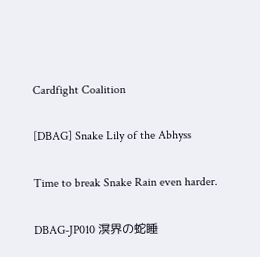Cardfight Coalition

[DBAG] Snake Lily of the Abhyss

Time to break Snake Rain even harder.

DBAG-JP010 溟界の蛇睡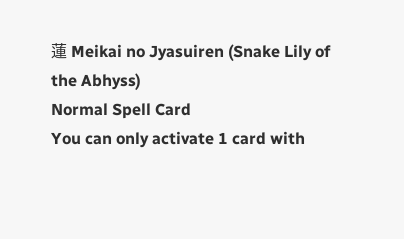蓮 Meikai no Jyasuiren (Snake Lily of the Abhyss)
Normal Spell Card
You can only activate 1 card with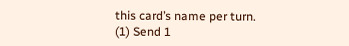this card’s name per turn.
(1) Send 1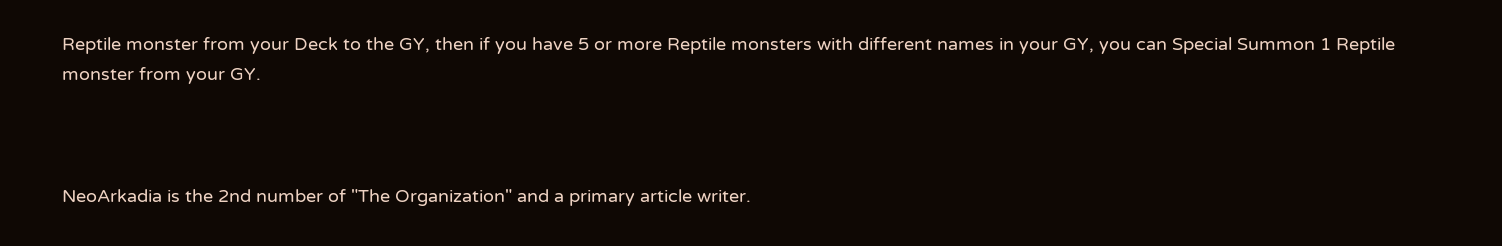Reptile monster from your Deck to the GY, then if you have 5 or more Reptile monsters with different names in your GY, you can Special Summon 1 Reptile monster from your GY.



NeoArkadia is the 2nd number of "The Organization" and a primary article writer.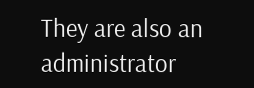They are also an administrator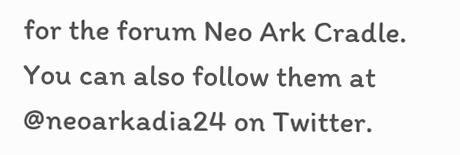for the forum Neo Ark Cradle. You can also follow them at @neoarkadia24 on Twitter.